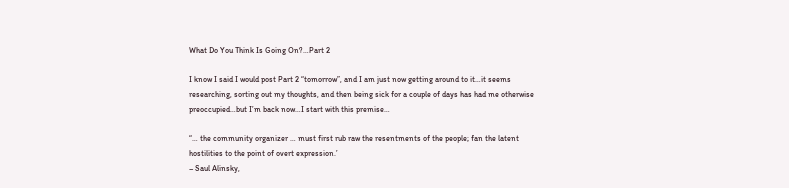What Do You Think Is Going On?…Part 2

I know I said I would post Part 2 “tomorrow”, and I am just now getting around to it…it seems researching, sorting out my thoughts, and then being sick for a couple of days has had me otherwise preoccupied…but I’m back now…I start with this premise…

“… the community organizer … must first rub raw the resentments of the people; fan the latent hostilities to the point of overt expression.’
– Saul Alinsky,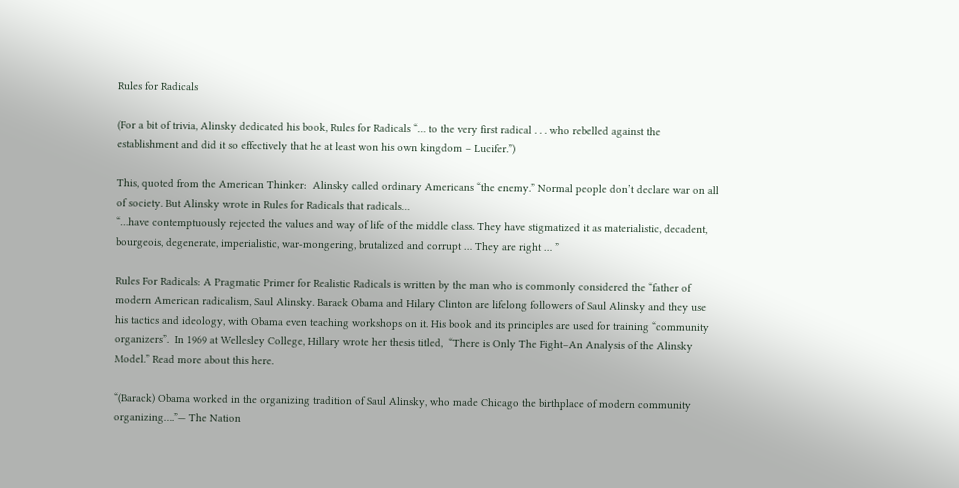Rules for Radicals

(For a bit of trivia, Alinsky dedicated his book, Rules for Radicals “… to the very first radical . . . who rebelled against the establishment and did it so effectively that he at least won his own kingdom – Lucifer.”)

This, quoted from the American Thinker:  Alinsky called ordinary Americans “the enemy.” Normal people don’t declare war on all of society. But Alinsky wrote in Rules for Radicals that radicals…
“…have contemptuously rejected the values and way of life of the middle class. They have stigmatized it as materialistic, decadent, bourgeois, degenerate, imperialistic, war-mongering, brutalized and corrupt … They are right … ”

Rules For Radicals: A Pragmatic Primer for Realistic Radicals is written by the man who is commonly considered the “father of modern American radicalism, Saul Alinsky. Barack Obama and Hilary Clinton are lifelong followers of Saul Alinsky and they use his tactics and ideology, with Obama even teaching workshops on it. His book and its principles are used for training “community organizers”.  In 1969 at Wellesley College, Hillary wrote her thesis titled,  “There is Only The Fight–An Analysis of the Alinsky Model.” Read more about this here.

“(Barack) Obama worked in the organizing tradition of Saul Alinsky, who made Chicago the birthplace of modern community organizing….”— The Nation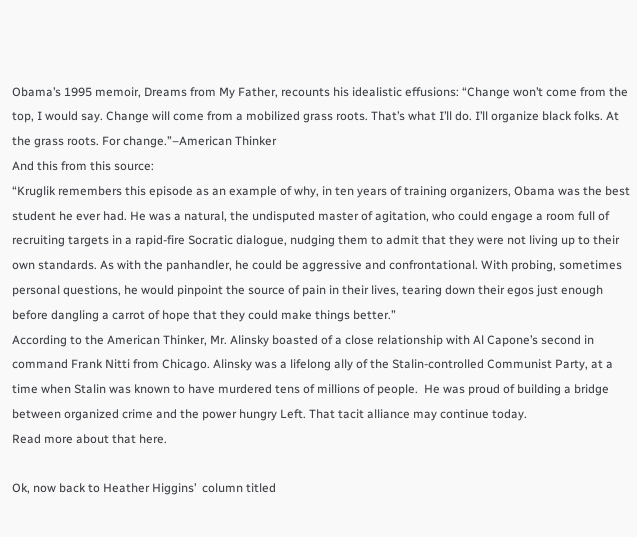Obama’s 1995 memoir, Dreams from My Father, recounts his idealistic effusions: “Change won’t come from the top, I would say. Change will come from a mobilized grass roots. That’s what I’ll do. I’ll organize black folks. At the grass roots. For change.”–American Thinker
And this from this source:
“Kruglik remembers this episode as an example of why, in ten years of training organizers, Obama was the best student he ever had. He was a natural, the undisputed master of agitation, who could engage a room full of recruiting targets in a rapid-fire Socratic dialogue, nudging them to admit that they were not living up to their own standards. As with the panhandler, he could be aggressive and confrontational. With probing, sometimes personal questions, he would pinpoint the source of pain in their lives, tearing down their egos just enough before dangling a carrot of hope that they could make things better.”
According to the American Thinker, Mr. Alinsky boasted of a close relationship with Al Capone’s second in command Frank Nitti from Chicago. Alinsky was a lifelong ally of the Stalin-controlled Communist Party, at a time when Stalin was known to have murdered tens of millions of people.  He was proud of building a bridge between organized crime and the power hungry Left. That tacit alliance may continue today.
Read more about that here.

Ok, now back to Heather Higgins’  column titled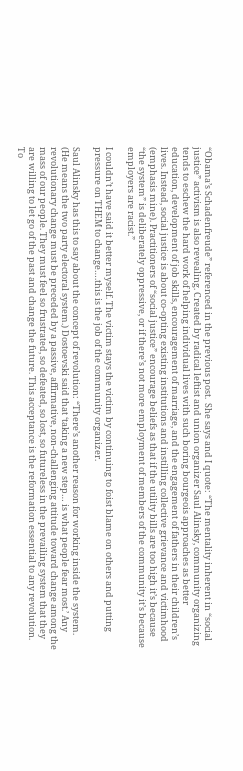“Obama’s Schadenfreude” referenced in the previous post.  She says and I quote: “The mentality inherent in “social justice” activism is also revealing. Created by radical leftist and union organizer Saul Alinsky, community organizing tends to eschew the hard work of helping individual lives with such boring bourgeois approaches as better education, development of job skills, encouragement of marriage, and the engagement of fathers in their children’s lives. Instead, social justice is about co-opting existing institutions and instilling collective grievance and victimhood (emphasis mine). Practitioners of “social justice” encourage beliefs as that if the utility bills are too high it’s because “the system” is deliberately oppressive, or if there’s not more employment of members of the community it’s because employers are racist.”

I couldn’t have said it better myself. The victim stays the victim by continuing to foist blame on others and putting pressure on THEM to change….this is the job of the community organizer.

Saul Alinsky has this to say about the concept of revolution: “There’s another reason for working inside the system. (He means the two party electoral system.) Dostoevski said that ‘taking a new step… is what people fear most.’ Any revolutionary change must be preceded by a passive, affirmative, non-challenging attitude toward change among the mass of our people. They must feel so frustrated, so defeated, so lost, so futureless in the prevailing system that they are willing to let go of the past and change the future. This acceptance is the reformation essential to any revolution. To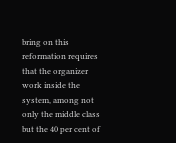bring on this reformation requires that the organizer work inside the system, among not only the middle class but the 40 per cent of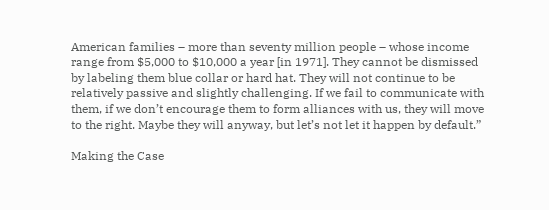American families – more than seventy million people – whose income range from $5,000 to $10,000 a year [in 1971]. They cannot be dismissed by labeling them blue collar or hard hat. They will not continue to be relatively passive and slightly challenging. If we fail to communicate with them, if we don’t encourage them to form alliances with us, they will move to the right. Maybe they will anyway, but let’s not let it happen by default.”

Making the Case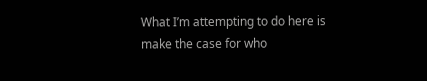What I’m attempting to do here is make the case for who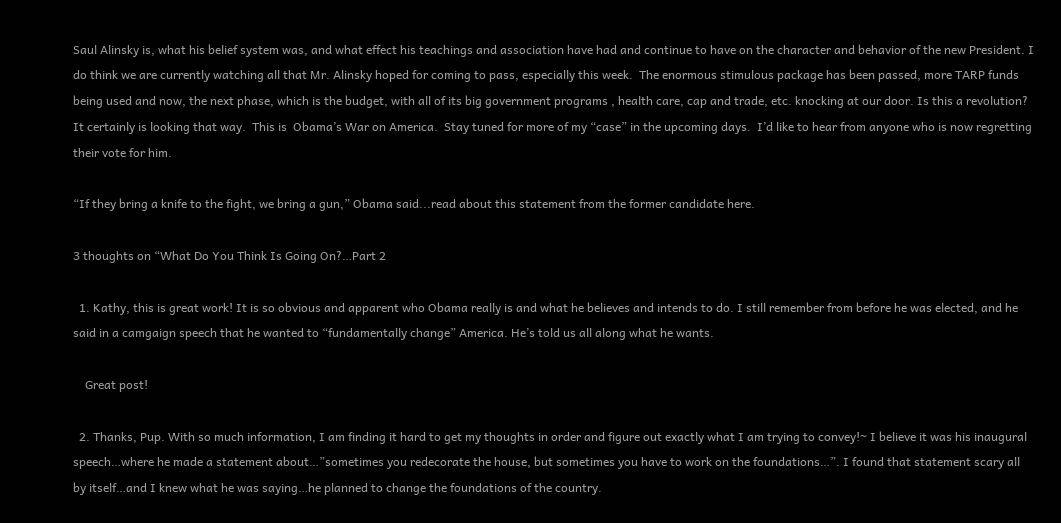Saul Alinsky is, what his belief system was, and what effect his teachings and association have had and continue to have on the character and behavior of the new President. I do think we are currently watching all that Mr. Alinsky hoped for coming to pass, especially this week.  The enormous stimulous package has been passed, more TARP funds being used and now, the next phase, which is the budget, with all of its big government programs , health care, cap and trade, etc. knocking at our door. Is this a revolution?  It certainly is looking that way.  This is  Obama’s War on America.  Stay tuned for more of my “case” in the upcoming days.  I’d like to hear from anyone who is now regretting their vote for him.

“If they bring a knife to the fight, we bring a gun,” Obama said...read about this statement from the former candidate here.

3 thoughts on “What Do You Think Is Going On?…Part 2

  1. Kathy, this is great work! It is so obvious and apparent who Obama really is and what he believes and intends to do. I still remember from before he was elected, and he said in a camgaign speech that he wanted to “fundamentally change” America. He’s told us all along what he wants.

    Great post!

  2. Thanks, Pup. With so much information, I am finding it hard to get my thoughts in order and figure out exactly what I am trying to convey!~ I believe it was his inaugural speech…where he made a statement about…”sometimes you redecorate the house, but sometimes you have to work on the foundations…”. I found that statement scary all by itself…and I knew what he was saying…he planned to change the foundations of the country.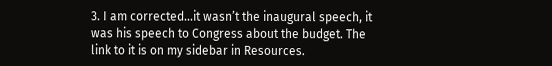3. I am corrected…it wasn’t the inaugural speech, it was his speech to Congress about the budget. The link to it is on my sidebar in Resources.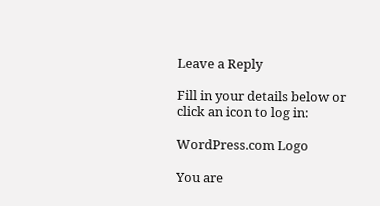Leave a Reply

Fill in your details below or click an icon to log in:

WordPress.com Logo

You are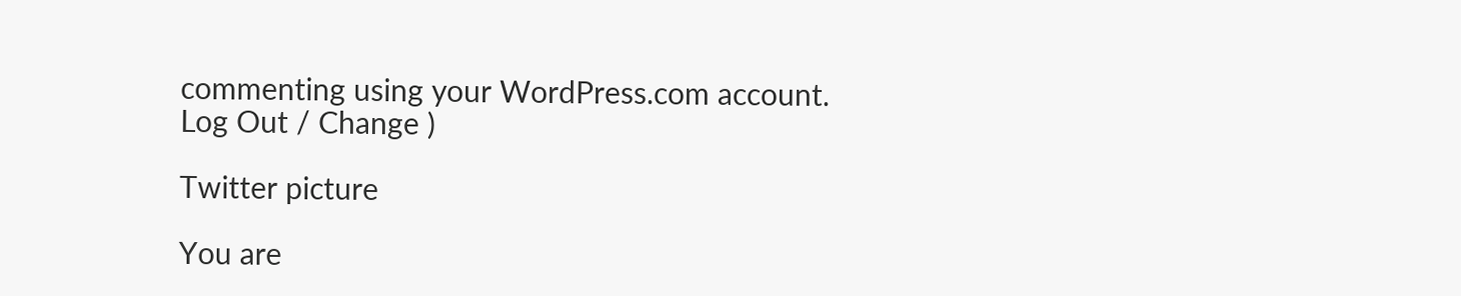commenting using your WordPress.com account. Log Out / Change )

Twitter picture

You are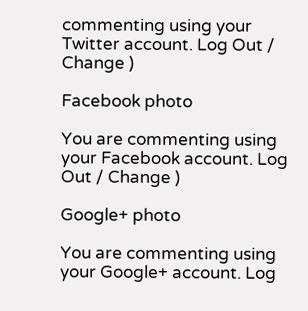commenting using your Twitter account. Log Out / Change )

Facebook photo

You are commenting using your Facebook account. Log Out / Change )

Google+ photo

You are commenting using your Google+ account. Log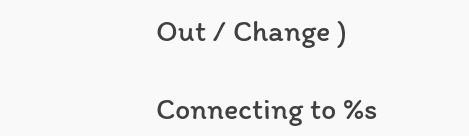Out / Change )

Connecting to %s